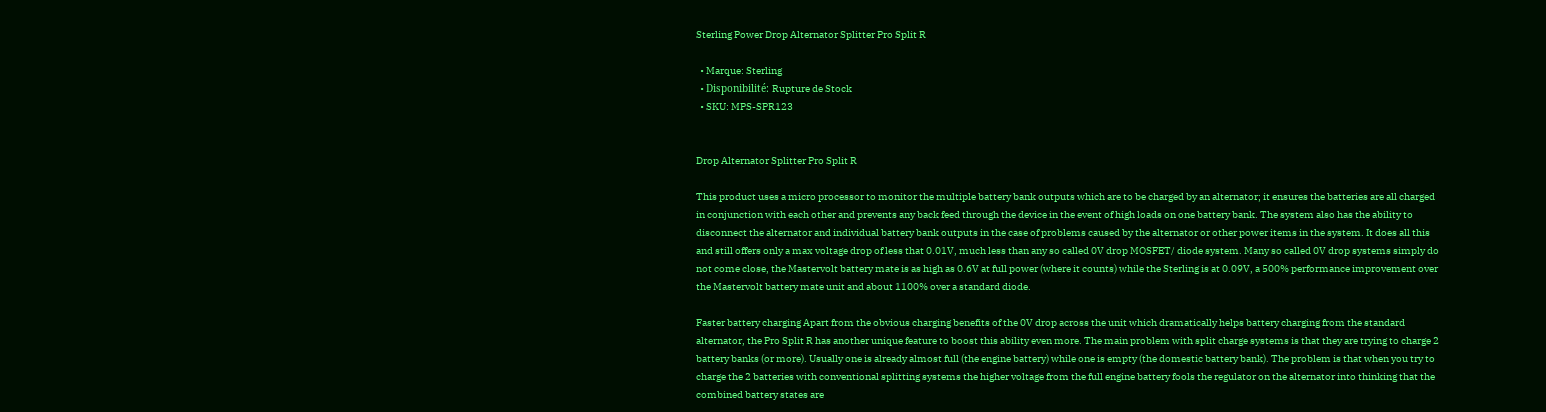Sterling Power Drop Alternator Splitter Pro Split R

  • Marque: Sterling
  • Disponibilité: Rupture de Stock
  • SKU: MPS-SPR123


Drop Alternator Splitter Pro Split R

This product uses a micro processor to monitor the multiple battery bank outputs which are to be charged by an alternator; it ensures the batteries are all charged in conjunction with each other and prevents any back feed through the device in the event of high loads on one battery bank. The system also has the ability to disconnect the alternator and individual battery bank outputs in the case of problems caused by the alternator or other power items in the system. It does all this and still offers only a max voltage drop of less that 0.01V, much less than any so called 0V drop MOSFET/ diode system. Many so called 0V drop systems simply do not come close, the Mastervolt battery mate is as high as 0.6V at full power (where it counts) while the Sterling is at 0.09V, a 500% performance improvement over the Mastervolt battery mate unit and about 1100% over a standard diode.

Faster battery charging Apart from the obvious charging benefits of the 0V drop across the unit which dramatically helps battery charging from the standard alternator, the Pro Split R has another unique feature to boost this ability even more. The main problem with split charge systems is that they are trying to charge 2 battery banks (or more). Usually one is already almost full (the engine battery) while one is empty (the domestic battery bank). The problem is that when you try to charge the 2 batteries with conventional splitting systems the higher voltage from the full engine battery fools the regulator on the alternator into thinking that the combined battery states are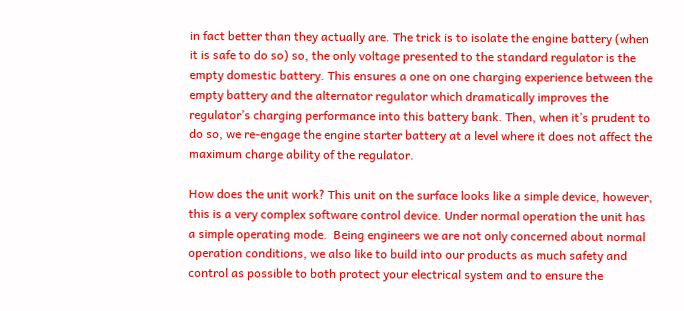in fact better than they actually are. The trick is to isolate the engine battery (when it is safe to do so) so, the only voltage presented to the standard regulator is the empty domestic battery. This ensures a one on one charging experience between the empty battery and the alternator regulator which dramatically improves the regulator’s charging performance into this battery bank. Then, when it’s prudent to do so, we re-engage the engine starter battery at a level where it does not affect the maximum charge ability of the regulator.

How does the unit work? This unit on the surface looks like a simple device, however, this is a very complex software control device. Under normal operation the unit has a simple operating mode.  Being engineers we are not only concerned about normal operation conditions, we also like to build into our products as much safety and control as possible to both protect your electrical system and to ensure the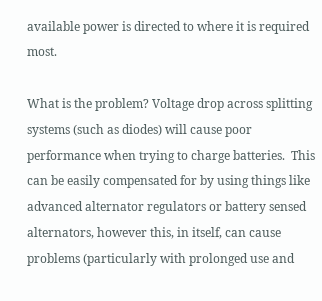available power is directed to where it is required most.

What is the problem? Voltage drop across splitting systems (such as diodes) will cause poor performance when trying to charge batteries.  This can be easily compensated for by using things like advanced alternator regulators or battery sensed alternators, however this, in itself, can cause problems (particularly with prolonged use and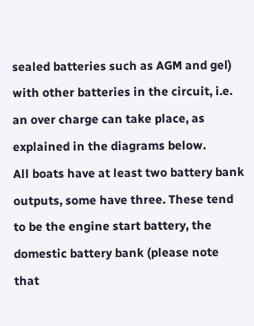sealed batteries such as AGM and gel) with other batteries in the circuit, i.e. an over charge can take place, as explained in the diagrams below.
All boats have at least two battery bank outputs, some have three. These tend to be the engine start battery, the domestic battery bank (please note that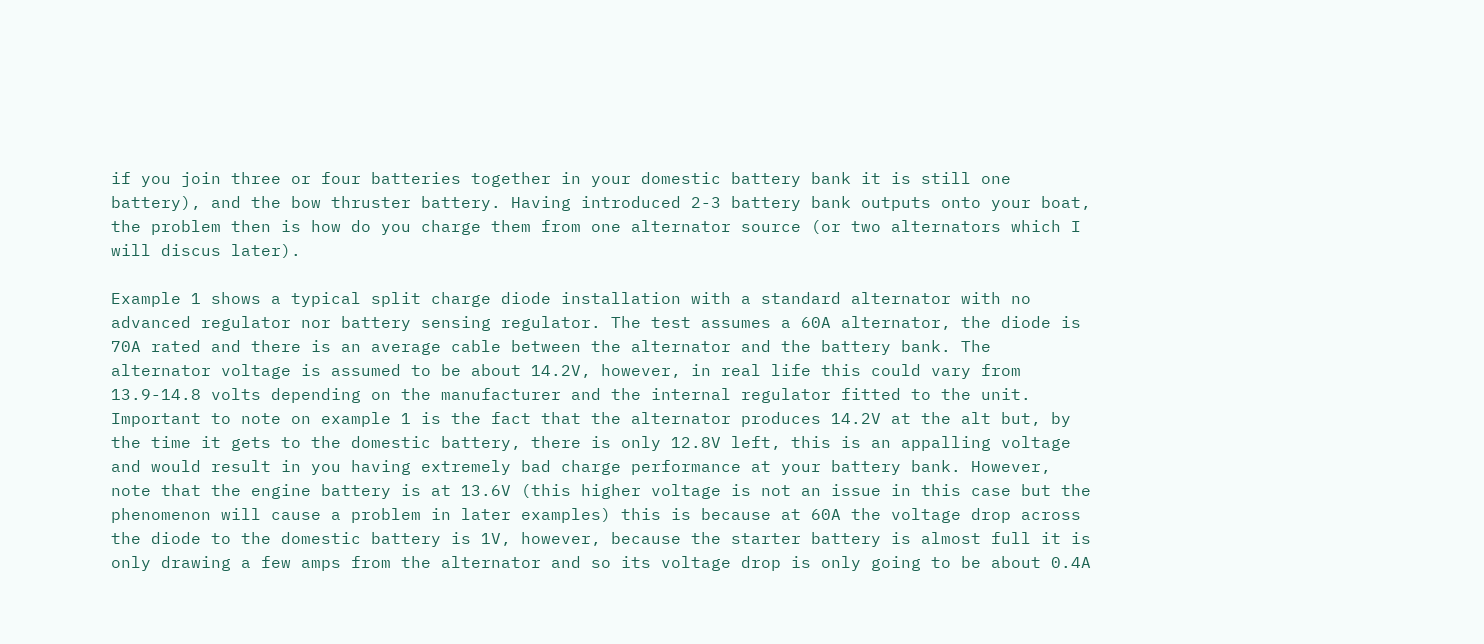if you join three or four batteries together in your domestic battery bank it is still one battery), and the bow thruster battery. Having introduced 2-3 battery bank outputs onto your boat, the problem then is how do you charge them from one alternator source (or two alternators which I will discus later).

Example 1 shows a typical split charge diode installation with a standard alternator with no advanced regulator nor battery sensing regulator. The test assumes a 60A alternator, the diode is 70A rated and there is an average cable between the alternator and the battery bank. The alternator voltage is assumed to be about 14.2V, however, in real life this could vary from 13.9-14.8 volts depending on the manufacturer and the internal regulator fitted to the unit. Important to note on example 1 is the fact that the alternator produces 14.2V at the alt but, by the time it gets to the domestic battery, there is only 12.8V left, this is an appalling voltage and would result in you having extremely bad charge performance at your battery bank. However, note that the engine battery is at 13.6V (this higher voltage is not an issue in this case but the phenomenon will cause a problem in later examples) this is because at 60A the voltage drop across the diode to the domestic battery is 1V, however, because the starter battery is almost full it is only drawing a few amps from the alternator and so its voltage drop is only going to be about 0.4A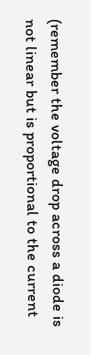(remember the voltage drop across a diode is not linear but is proportional to the current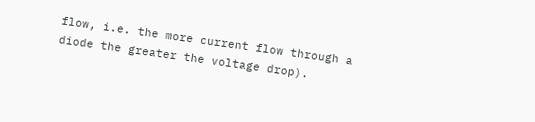flow, i.e. the more current flow through a diode the greater the voltage drop).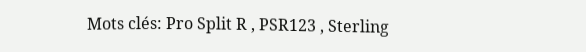Mots clés: Pro Split R , PSR123 , Sterling